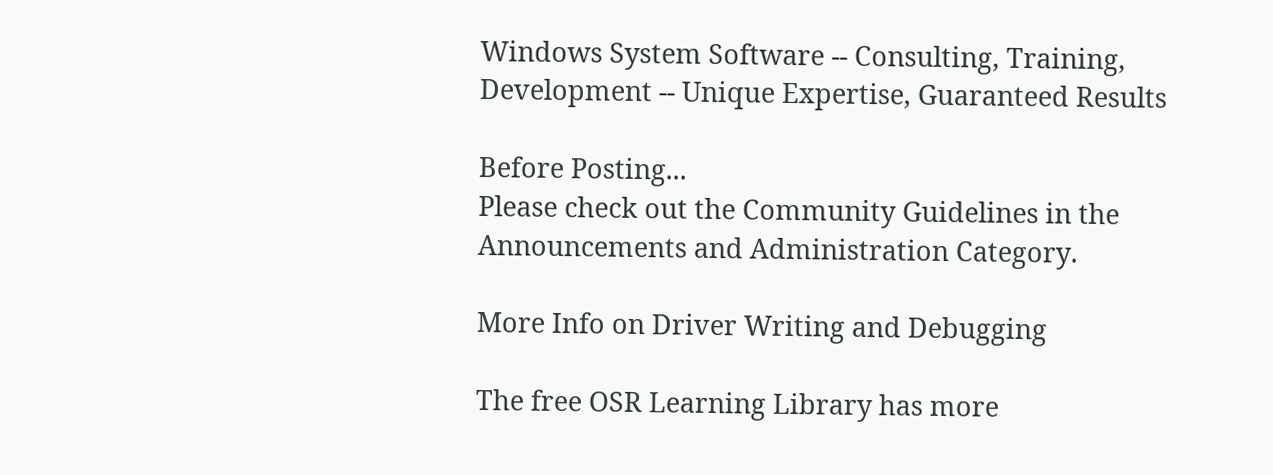Windows System Software -- Consulting, Training, Development -- Unique Expertise, Guaranteed Results

Before Posting...
Please check out the Community Guidelines in the Announcements and Administration Category.

More Info on Driver Writing and Debugging

The free OSR Learning Library has more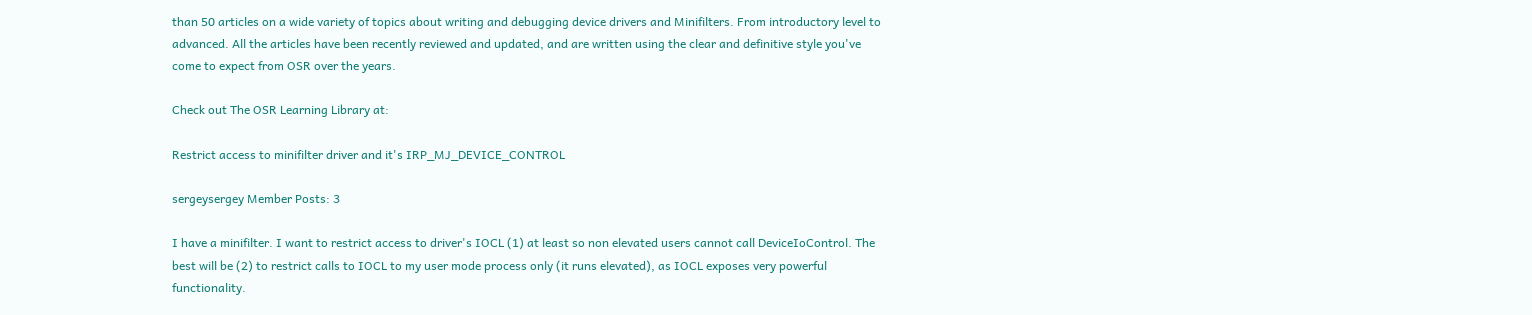than 50 articles on a wide variety of topics about writing and debugging device drivers and Minifilters. From introductory level to advanced. All the articles have been recently reviewed and updated, and are written using the clear and definitive style you've come to expect from OSR over the years.

Check out The OSR Learning Library at:

Restrict access to minifilter driver and it's IRP_MJ_DEVICE_CONTROL

sergeysergey Member Posts: 3

I have a minifilter. I want to restrict access to driver's IOCL (1) at least so non elevated users cannot call DeviceIoControl. The best will be (2) to restrict calls to IOCL to my user mode process only (it runs elevated), as IOCL exposes very powerful functionality.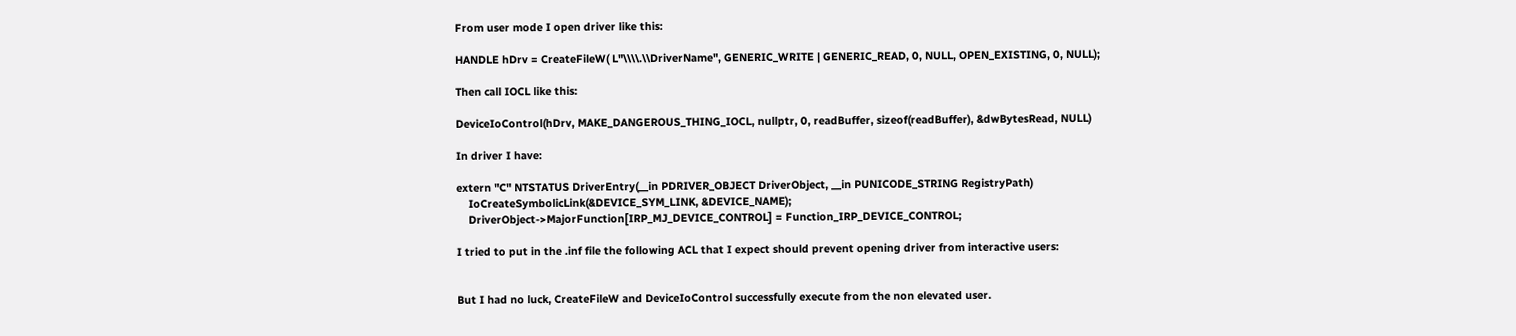From user mode I open driver like this:

HANDLE hDrv = CreateFileW( L"\\\\.\\DriverName", GENERIC_WRITE | GENERIC_READ, 0, NULL, OPEN_EXISTING, 0, NULL);

Then call IOCL like this:

DeviceIoControl(hDrv, MAKE_DANGEROUS_THING_IOCL, nullptr, 0, readBuffer, sizeof(readBuffer), &dwBytesRead, NULL)

In driver I have:

extern "C" NTSTATUS DriverEntry(__in PDRIVER_OBJECT DriverObject, __in PUNICODE_STRING RegistryPath)
    IoCreateSymbolicLink(&DEVICE_SYM_LINK, &DEVICE_NAME);
    DriverObject->MajorFunction[IRP_MJ_DEVICE_CONTROL] = Function_IRP_DEVICE_CONTROL;

I tried to put in the .inf file the following ACL that I expect should prevent opening driver from interactive users:


But I had no luck, CreateFileW and DeviceIoControl successfully execute from the non elevated user.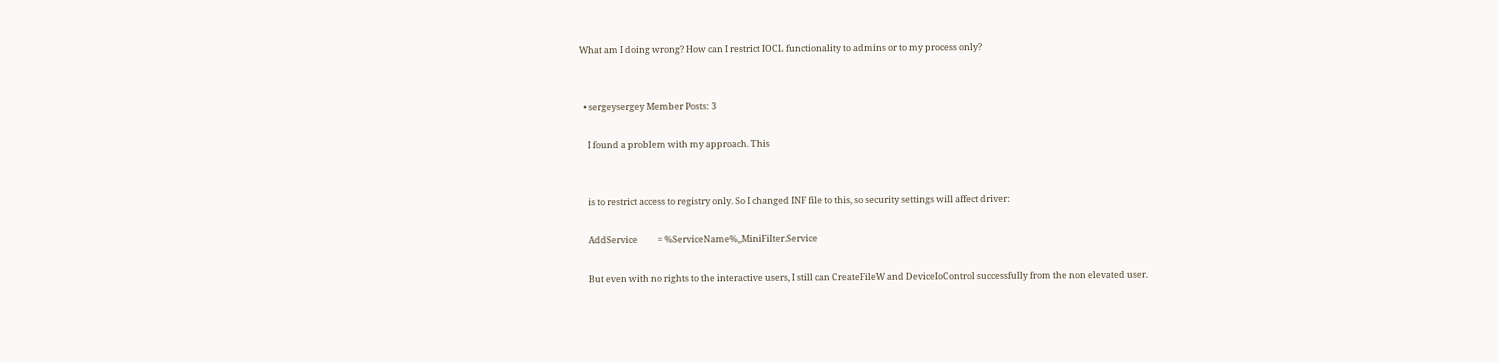What am I doing wrong? How can I restrict IOCL functionality to admins or to my process only?


  • sergeysergey Member Posts: 3

    I found a problem with my approach. This


    is to restrict access to registry only. So I changed INF file to this, so security settings will affect driver:

    AddService          = %ServiceName%,,MiniFilter.Service

    But even with no rights to the interactive users, I still can CreateFileW and DeviceIoControl successfully from the non elevated user.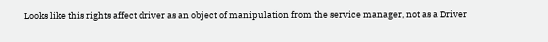Looks like this rights affect driver as an object of manipulation from the service manager, not as a Driver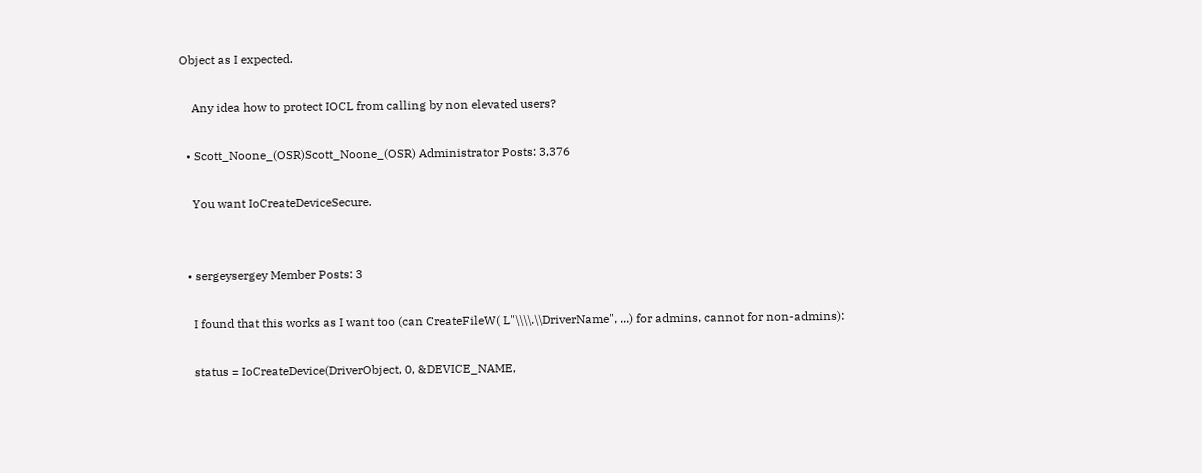Object as I expected.

    Any idea how to protect IOCL from calling by non elevated users?

  • Scott_Noone_(OSR)Scott_Noone_(OSR) Administrator Posts: 3,376

    You want IoCreateDeviceSecure.


  • sergeysergey Member Posts: 3

    I found that this works as I want too (can CreateFileW( L"\\\\.\\DriverName", ...) for admins, cannot for non-admins):

    status = IoCreateDevice(DriverObject, 0, &DEVICE_NAME,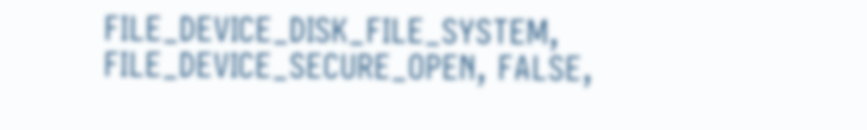FILE_DEVICE_DISK_FILE_SYSTEM, FILE_DEVICE_SECURE_OPEN, FALSE,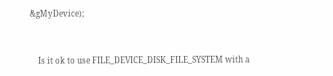&gMyDevice);


    Is it ok to use FILE_DEVICE_DISK_FILE_SYSTEM with a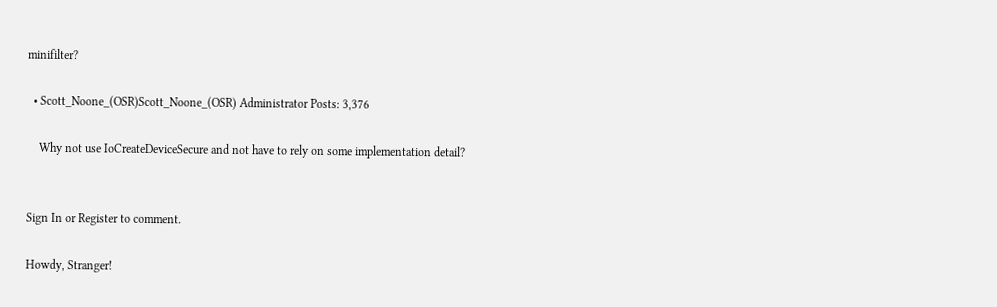minifilter?

  • Scott_Noone_(OSR)Scott_Noone_(OSR) Administrator Posts: 3,376

    Why not use IoCreateDeviceSecure and not have to rely on some implementation detail?


Sign In or Register to comment.

Howdy, Stranger!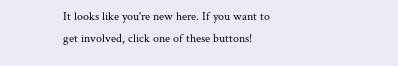It looks like you're new here. If you want to get involved, click one of these buttons!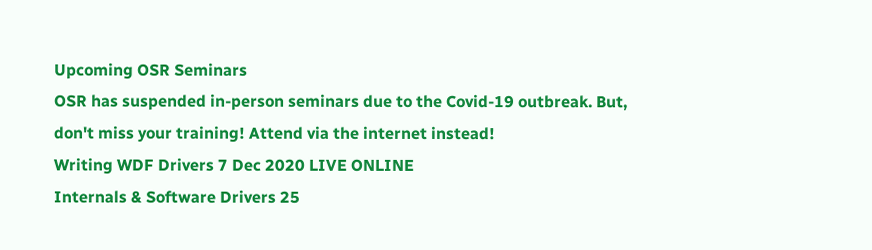Upcoming OSR Seminars
OSR has suspended in-person seminars due to the Covid-19 outbreak. But, don't miss your training! Attend via the internet instead!
Writing WDF Drivers 7 Dec 2020 LIVE ONLINE
Internals & Software Drivers 25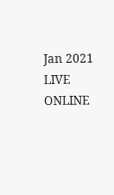Jan 2021 LIVE ONLINE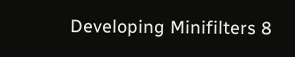Developing Minifilters 8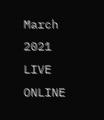March 2021 LIVE ONLINE